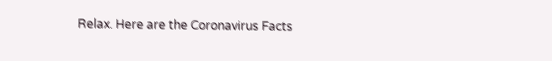Relax. Here are the Coronavirus Facts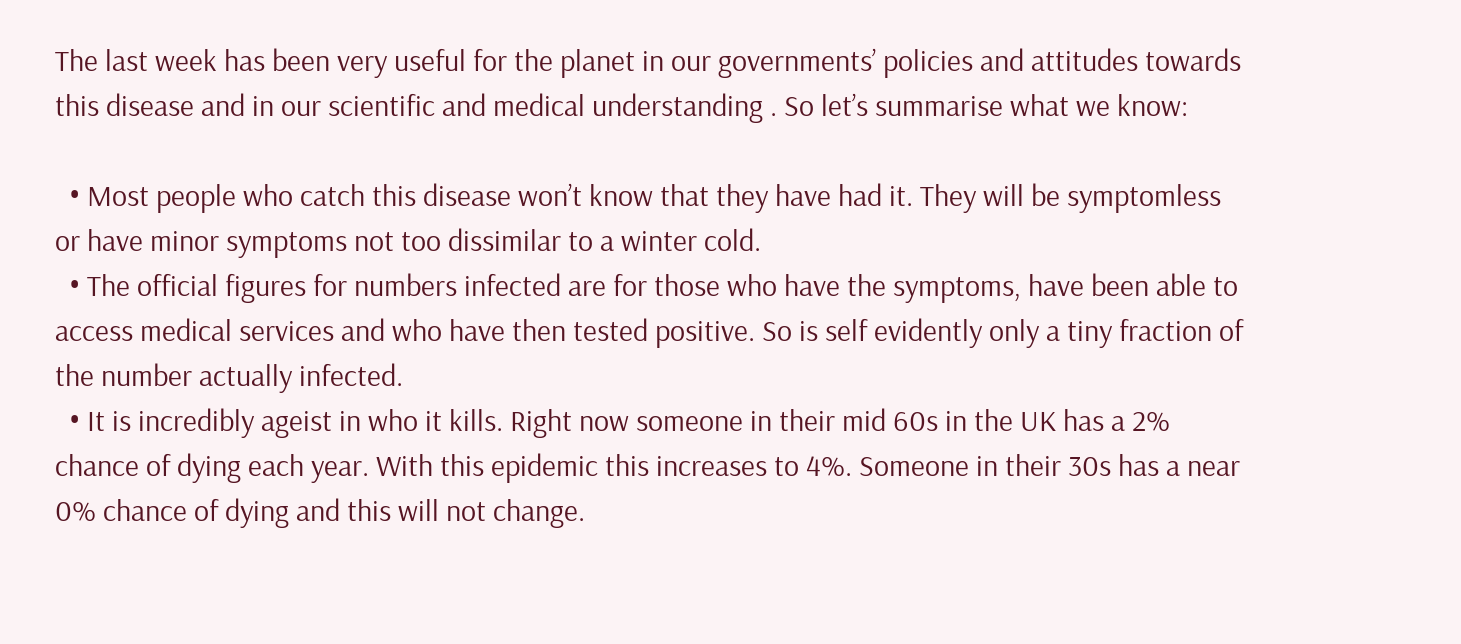The last week has been very useful for the planet in our governments’ policies and attitudes towards this disease and in our scientific and medical understanding . So let’s summarise what we know:

  • Most people who catch this disease won’t know that they have had it. They will be symptomless or have minor symptoms not too dissimilar to a winter cold.
  • The official figures for numbers infected are for those who have the symptoms, have been able to access medical services and who have then tested positive. So is self evidently only a tiny fraction of the number actually infected.
  • It is incredibly ageist in who it kills. Right now someone in their mid 60s in the UK has a 2% chance of dying each year. With this epidemic this increases to 4%. Someone in their 30s has a near 0% chance of dying and this will not change.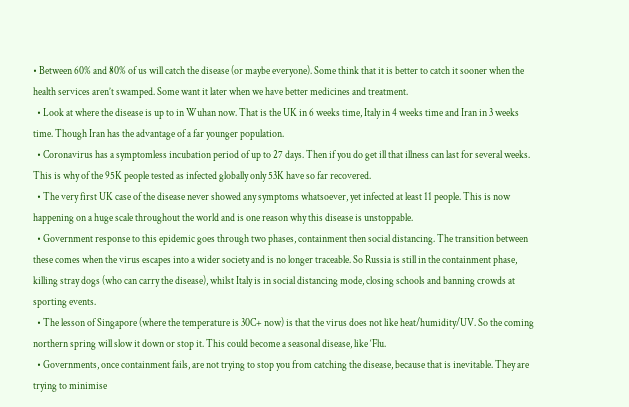• Between 60% and 80% of us will catch the disease (or maybe everyone). Some think that it is better to catch it sooner when the health services aren’t swamped. Some want it later when we have better medicines and treatment.
  • Look at where the disease is up to in Wuhan now. That is the UK in 6 weeks time, Italy in 4 weeks time and Iran in 3 weeks time. Though Iran has the advantage of a far younger population.
  • Coronavirus has a symptomless incubation period of up to 27 days. Then if you do get ill that illness can last for several weeks. This is why of the 95K people tested as infected globally only 53K have so far recovered.
  • The very first UK case of the disease never showed any symptoms whatsoever, yet infected at least 11 people. This is now happening on a huge scale throughout the world and is one reason why this disease is unstoppable.
  • Government response to this epidemic goes through two phases, containment then social distancing. The transition between these comes when the virus escapes into a wider society and is no longer traceable. So Russia is still in the containment phase, killing stray dogs (who can carry the disease), whilst Italy is in social distancing mode, closing schools and banning crowds at sporting events.
  • The lesson of Singapore (where the temperature is 30C+ now) is that the virus does not like heat/humidity/UV. So the coming northern spring will slow it down or stop it. This could become a seasonal disease, like ‘Flu.
  • Governments, once containment fails, are not trying to stop you from catching the disease, because that is inevitable. They are trying to minimise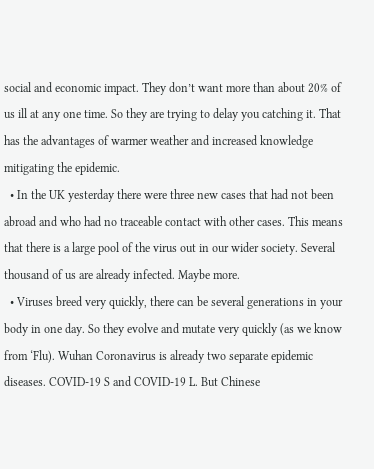social and economic impact. They don’t want more than about 20% of us ill at any one time. So they are trying to delay you catching it. That has the advantages of warmer weather and increased knowledge mitigating the epidemic.
  • In the UK yesterday there were three new cases that had not been abroad and who had no traceable contact with other cases. This means that there is a large pool of the virus out in our wider society. Several thousand of us are already infected. Maybe more.
  • Viruses breed very quickly, there can be several generations in your body in one day. So they evolve and mutate very quickly (as we know from ‘Flu). Wuhan Coronavirus is already two separate epidemic diseases. COVID-19 S and COVID-19 L. But Chinese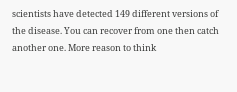scientists have detected 149 different versions of the disease. You can recover from one then catch another one. More reason to think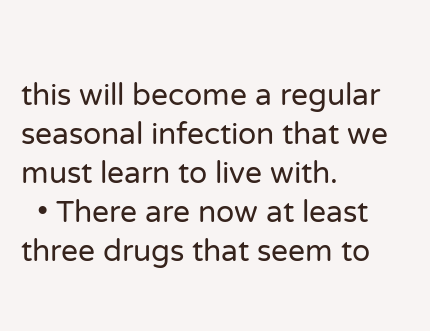this will become a regular seasonal infection that we must learn to live with.
  • There are now at least three drugs that seem to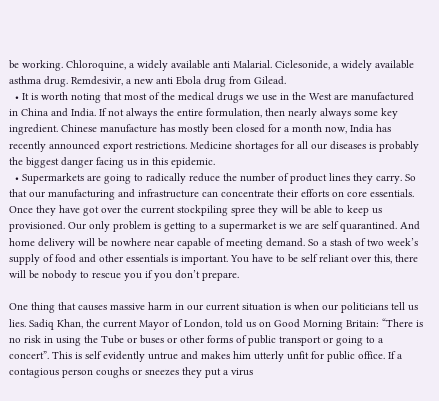be working. Chloroquine, a widely available anti Malarial. Ciclesonide, a widely available asthma drug. Remdesivir, a new anti Ebola drug from Gilead.
  • It is worth noting that most of the medical drugs we use in the West are manufactured in China and India. If not always the entire formulation, then nearly always some key ingredient. Chinese manufacture has mostly been closed for a month now, India has recently announced export restrictions. Medicine shortages for all our diseases is probably the biggest danger facing us in this epidemic.
  • Supermarkets are going to radically reduce the number of product lines they carry. So that our manufacturing and infrastructure can concentrate their efforts on core essentials. Once they have got over the current stockpiling spree they will be able to keep us provisioned. Our only problem is getting to a supermarket is we are self quarantined. And home delivery will be nowhere near capable of meeting demand. So a stash of two week’s supply of food and other essentials is important. You have to be self reliant over this, there will be nobody to rescue you if you don’t prepare.

One thing that causes massive harm in our current situation is when our politicians tell us lies. Sadiq Khan, the current Mayor of London, told us on Good Morning Britain: “There is no risk in using the Tube or buses or other forms of public transport or going to a concert”. This is self evidently untrue and makes him utterly unfit for public office. If a contagious person coughs or sneezes they put a virus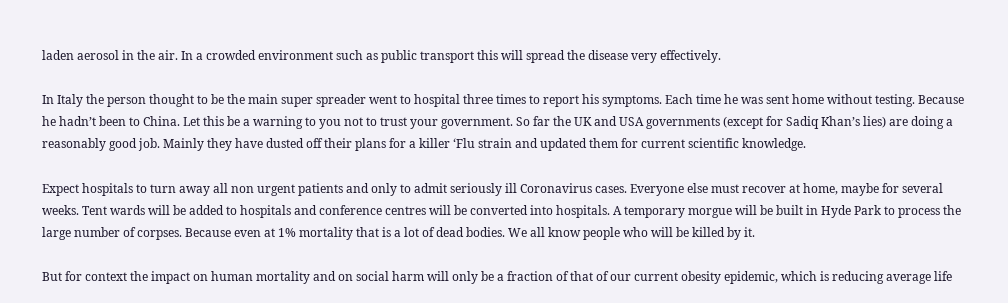laden aerosol in the air. In a crowded environment such as public transport this will spread the disease very effectively.

In Italy the person thought to be the main super spreader went to hospital three times to report his symptoms. Each time he was sent home without testing. Because he hadn’t been to China. Let this be a warning to you not to trust your government. So far the UK and USA governments (except for Sadiq Khan’s lies) are doing a reasonably good job. Mainly they have dusted off their plans for a killer ‘Flu strain and updated them for current scientific knowledge.

Expect hospitals to turn away all non urgent patients and only to admit seriously ill Coronavirus cases. Everyone else must recover at home, maybe for several weeks. Tent wards will be added to hospitals and conference centres will be converted into hospitals. A temporary morgue will be built in Hyde Park to process the large number of corpses. Because even at 1% mortality that is a lot of dead bodies. We all know people who will be killed by it.

But for context the impact on human mortality and on social harm will only be a fraction of that of our current obesity epidemic, which is reducing average life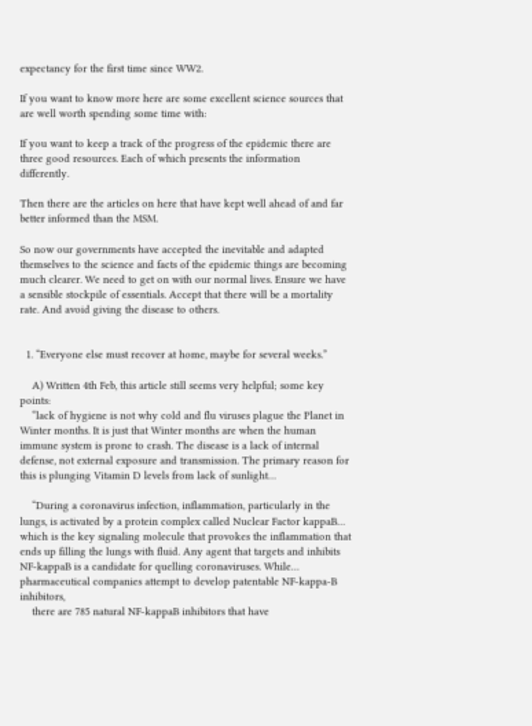expectancy for the first time since WW2.

If you want to know more here are some excellent science sources that are well worth spending some time with:

If you want to keep a track of the progress of the epidemic there are three good resources. Each of which presents the information differently.

Then there are the articles on here that have kept well ahead of and far better informed than the MSM.

So now our governments have accepted the inevitable and adapted themselves to the science and facts of the epidemic things are becoming much clearer. We need to get on with our normal lives. Ensure we have a sensible stockpile of essentials. Accept that there will be a mortality rate. And avoid giving the disease to others.


  1. “Everyone else must recover at home, maybe for several weeks.”

    A) Written 4th Feb, this article still seems very helpful; some key points:
    “lack of hygiene is not why cold and flu viruses plague the Planet in Winter months. It is just that Winter months are when the human immune system is prone to crash. The disease is a lack of internal defense, not external exposure and transmission. The primary reason for this is plunging Vitamin D levels from lack of sunlight…

    “During a coronavirus infection, inflammation, particularly in the lungs, is activated by a protein complex called Nuclear Factor kappaB… which is the key signaling molecule that provokes the inflammation that ends up filling the lungs with fluid. Any agent that targets and inhibits NF-kappaB is a candidate for quelling coronaviruses. While… pharmaceutical companies attempt to develop patentable NF-kappa-B inhibitors,
    there are 785 natural NF-kappaB inhibitors that have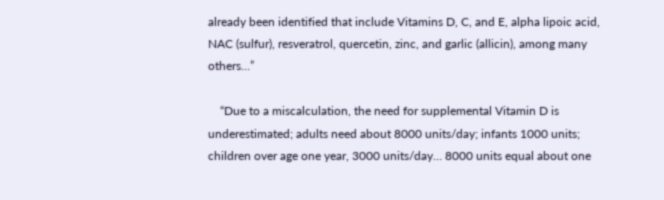already been identified that include Vitamins D, C, and E, alpha lipoic acid, NAC (sulfur), resveratrol, quercetin, zinc, and garlic (allicin), among many others…”

    “Due to a miscalculation, the need for supplemental Vitamin D is underestimated; adults need about 8000 units/day; infants 1000 units; children over age one year, 3000 units/day… 8000 units equal about one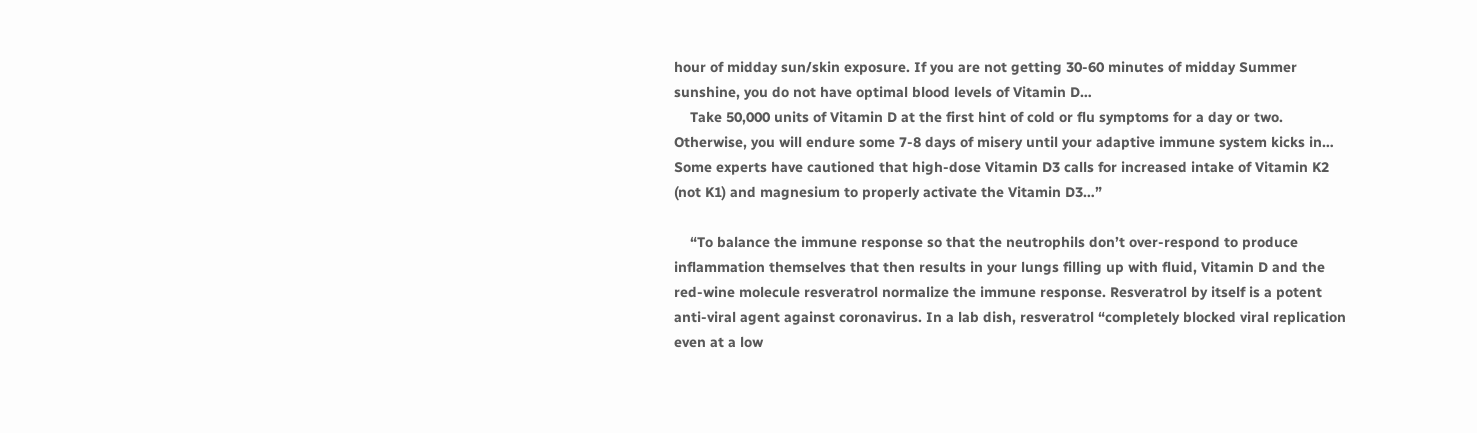hour of midday sun/skin exposure. If you are not getting 30-60 minutes of midday Summer sunshine, you do not have optimal blood levels of Vitamin D…
    Take 50,000 units of Vitamin D at the first hint of cold or flu symptoms for a day or two. Otherwise, you will endure some 7-8 days of misery until your adaptive immune system kicks in… Some experts have cautioned that high-dose Vitamin D3 calls for increased intake of Vitamin K2 (not K1) and magnesium to properly activate the Vitamin D3…”

    “To balance the immune response so that the neutrophils don’t over-respond to produce inflammation themselves that then results in your lungs filling up with fluid, Vitamin D and the red-wine molecule resveratrol normalize the immune response. Resveratrol by itself is a potent anti-viral agent against coronavirus. In a lab dish, resveratrol “completely blocked viral replication even at a low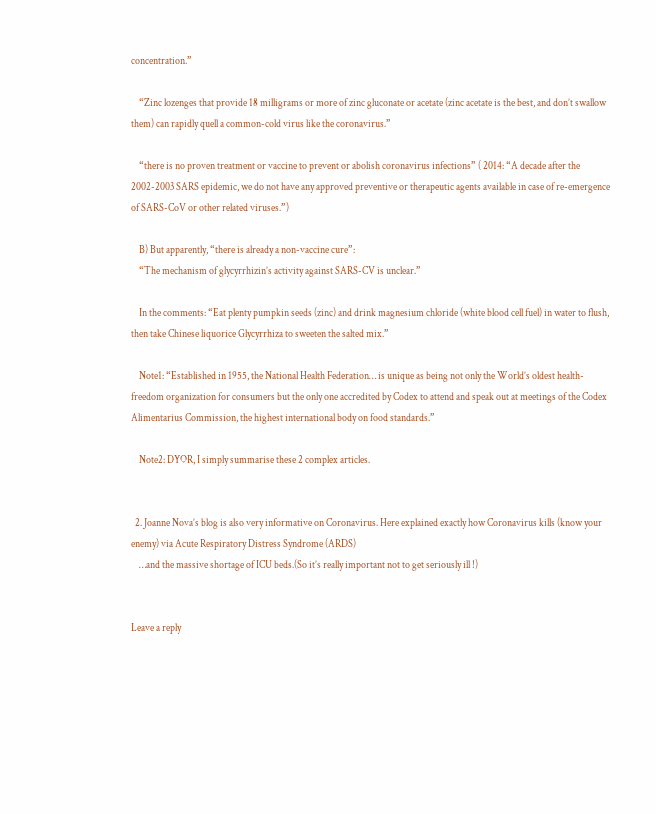concentration.”

    “Zinc lozenges that provide 18 milligrams or more of zinc gluconate or acetate (zinc acetate is the best, and don’t swallow them) can rapidly quell a common-cold virus like the coronavirus.”

    “there is no proven treatment or vaccine to prevent or abolish coronavirus infections” ( 2014: “A decade after the 2002-2003 SARS epidemic, we do not have any approved preventive or therapeutic agents available in case of re-emergence of SARS-CoV or other related viruses.”)

    B) But apparently, “there is already a non-vaccine cure”:
    “The mechanism of glycyrrhizin’s activity against SARS-CV is unclear.”

    In the comments: “Eat plenty pumpkin seeds (zinc) and drink magnesium chloride (white blood cell fuel) in water to flush, then take Chinese liquorice Glycyrrhiza to sweeten the salted mix.”

    Note1: “Established in 1955, the National Health Federation… is unique as being not only the World’s oldest health-freedom organization for consumers but the only one accredited by Codex to attend and speak out at meetings of the Codex Alimentarius Commission, the highest international body on food standards.”

    Note2: DYOR, I simply summarise these 2 complex articles.


  2. Joanne Nova’s blog is also very informative on Coronavirus. Here explained exactly how Coronavirus kills (know your enemy) via Acute Respiratory Distress Syndrome (ARDS)
    …and the massive shortage of ICU beds.(So it’s really important not to get seriously ill !)


Leave a reply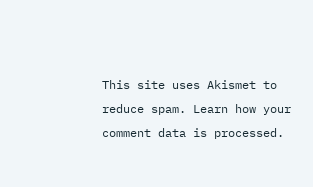This site uses Akismet to reduce spam. Learn how your comment data is processed.